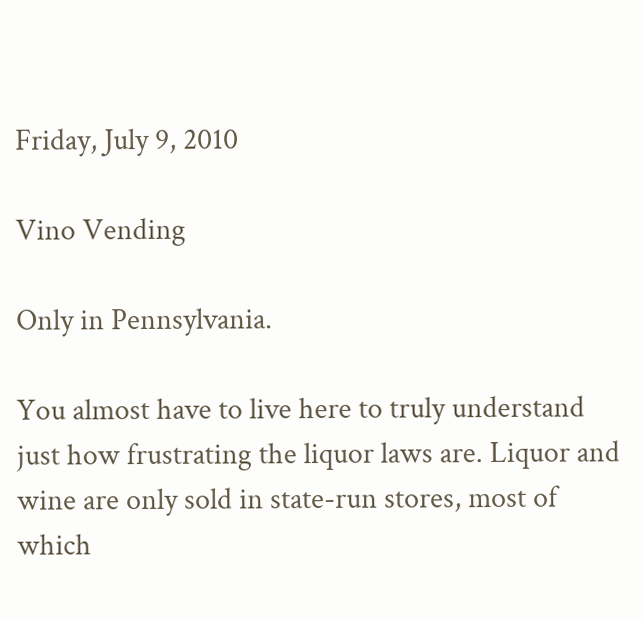Friday, July 9, 2010

Vino Vending

Only in Pennsylvania.

You almost have to live here to truly understand just how frustrating the liquor laws are. Liquor and wine are only sold in state-run stores, most of which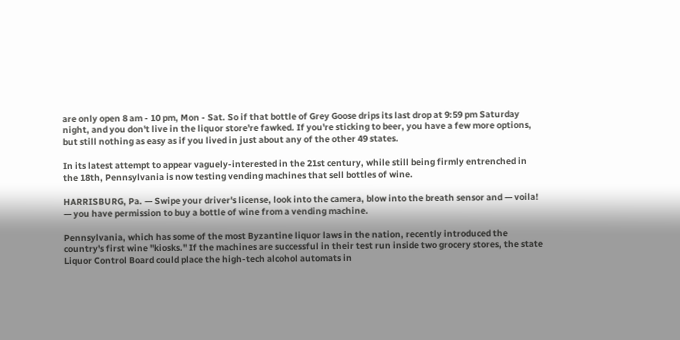are only open 8 am - 10 pm, Mon - Sat. So if that bottle of Grey Goose drips its last drop at 9:59 pm Saturday night, and you don't live in the liquor store're fawked. If you're sticking to beer, you have a few more options, but still nothing as easy as if you lived in just about any of the other 49 states.

In its latest attempt to appear vaguely-interested in the 21st century, while still being firmly entrenched in the 18th, Pennsylvania is now testing vending machines that sell bottles of wine.

HARRISBURG, Pa. — Swipe your driver's license, look into the camera, blow into the breath sensor and — voila! — you have permission to buy a bottle of wine from a vending machine.

Pennsylvania, which has some of the most Byzantine liquor laws in the nation, recently introduced the country's first wine "kiosks." If the machines are successful in their test run inside two grocery stores, the state Liquor Control Board could place the high-tech alcohol automats in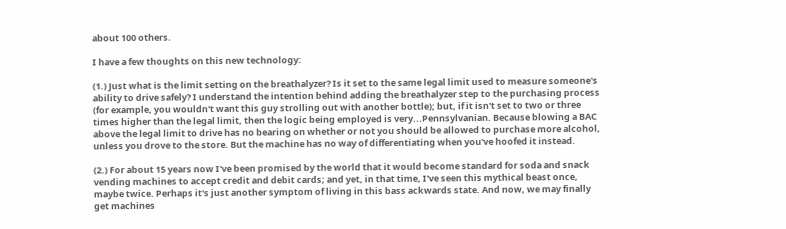about 100 others.

I have a few thoughts on this new technology:

(1.) Just what is the limit setting on the breathalyzer? Is it set to the same legal limit used to measure someone's ability to drive safely? I understand the intention behind adding the breathalyzer step to the purchasing process (for example, you wouldn't want this guy strolling out with another bottle); but, if it isn't set to two or three times higher than the legal limit, then the logic being employed is very...Pennsylvanian. Because blowing a BAC above the legal limit to drive has no bearing on whether or not you should be allowed to purchase more alcohol, unless you drove to the store. But the machine has no way of differentiating when you've hoofed it instead.

(2.) For about 15 years now I've been promised by the world that it would become standard for soda and snack vending machines to accept credit and debit cards; and yet, in that time, I've seen this mythical beast once, maybe twice. Perhaps it's just another symptom of living in this bass ackwards state. And now, we may finally get machines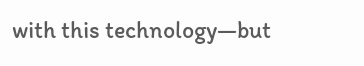with this technology—but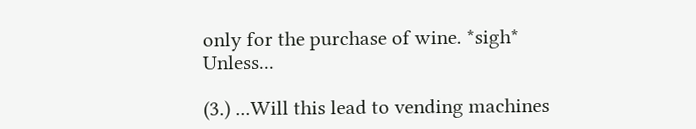only for the purchase of wine. *sigh* Unless...

(3.) ...Will this lead to vending machines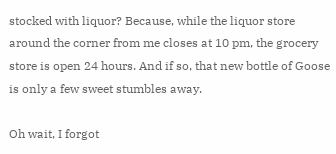stocked with liquor? Because, while the liquor store around the corner from me closes at 10 pm, the grocery store is open 24 hours. And if so, that new bottle of Goose is only a few sweet stumbles away.

Oh wait, I forgot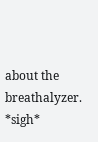about the breathalyzer. *sigh*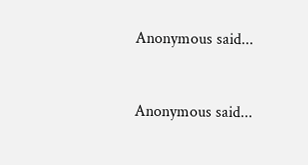Anonymous said...


Anonymous said...